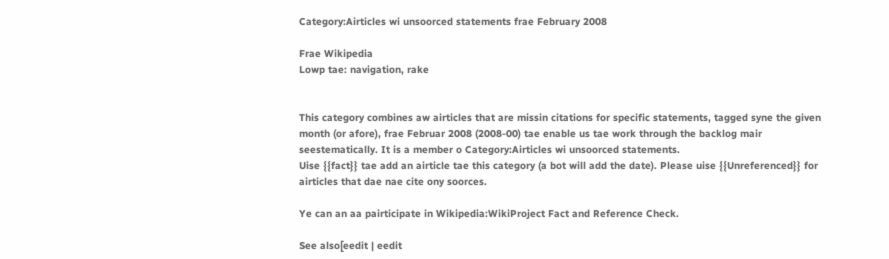Category:Airticles wi unsoorced statements frae February 2008

Frae Wikipedia
Lowp tae: navigation, rake


This category combines aw airticles that are missin citations for specific statements, tagged syne the given month (or afore), frae Februar 2008 (2008-00) tae enable us tae work through the backlog mair seestematically. It is a member o Category:Airticles wi unsoorced statements.
Uise {{fact}} tae add an airticle tae this category (a bot will add the date). Please uise {{Unreferenced}} for airticles that dae nae cite ony soorces.

Ye can an aa pairticipate in Wikipedia:WikiProject Fact and Reference Check.

See also[eedit | eedit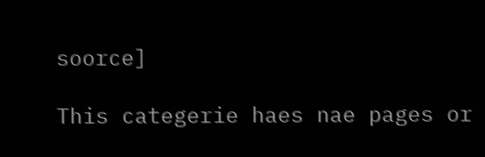soorce]

This categerie haes nae pages or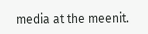media at the meenit.